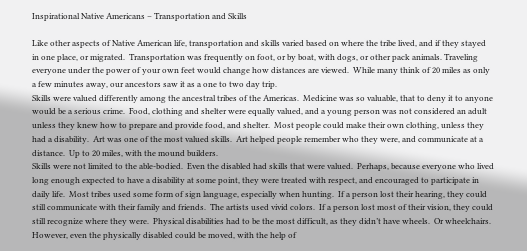Inspirational Native Americans – Transportation and Skills

Like other aspects of Native American life, transportation and skills varied based on where the tribe lived, and if they stayed in one place, or migrated.  Transportation was frequently on foot, or by boat, with dogs, or other pack animals. Traveling everyone under the power of your own feet would change how distances are viewed.  While many think of 20 miles as only a few minutes away, our ancestors saw it as a one to two day trip.
Skills were valued differently among the ancestral tribes of the Americas.  Medicine was so valuable, that to deny it to anyone would be a serious crime.  Food, clothing and shelter were equally valued, and a young person was not considered an adult unless they knew how to prepare and provide food, and shelter.  Most people could make their own clothing, unless they had a disability.  Art was one of the most valued skills.  Art helped people remember who they were, and communicate at a distance.  Up to 20 miles, with the mound builders.
Skills were not limited to the able-bodied.  Even the disabled had skills that were valued.  Perhaps, because everyone who lived long enough expected to have a disability at some point, they were treated with respect, and encouraged to participate in daily life.  Most tribes used some form of sign language, especially when hunting.  If a person lost their hearing, they could still communicate with their family and friends.  The artists used vivid colors.  If a person lost most of their vision, they could still recognize where they were.  Physical disabilities had to be the most difficult, as they didn’t have wheels.  Or wheelchairs.  However, even the physically disabled could be moved, with the help of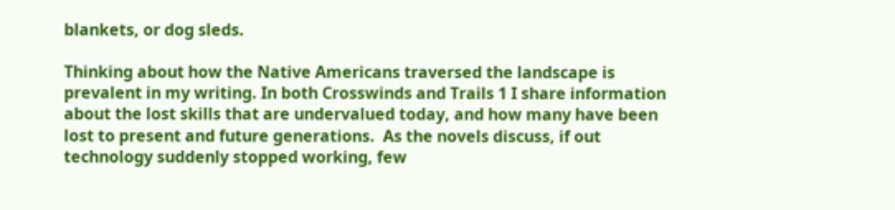blankets, or dog sleds.

Thinking about how the Native Americans traversed the landscape is prevalent in my writing. In both Crosswinds and Trails 1 I share information about the lost skills that are undervalued today, and how many have been lost to present and future generations.  As the novels discuss, if out technology suddenly stopped working, few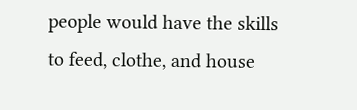people would have the skills to feed, clothe, and house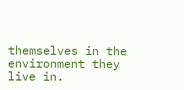themselves in the environment they live in.